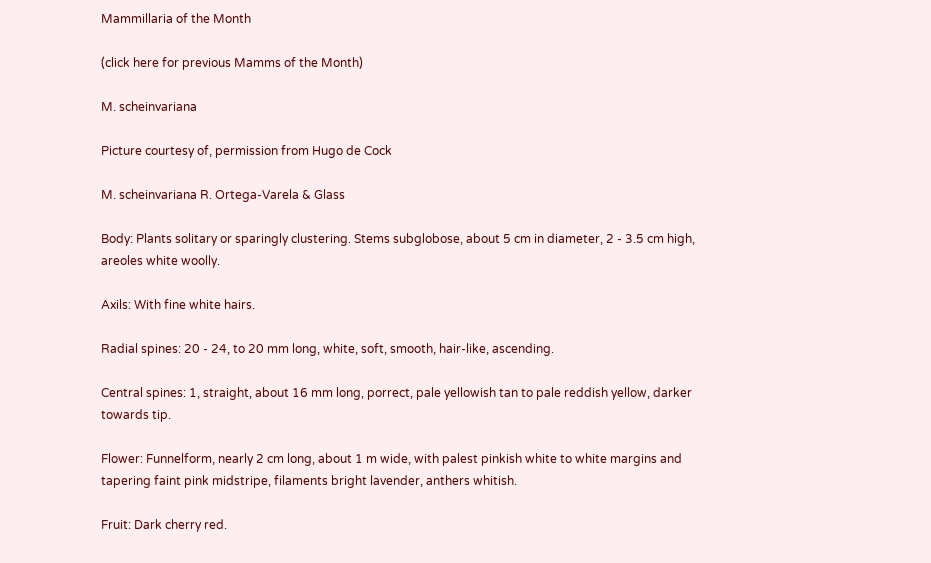Mammillaria of the Month

(click here for previous Mamms of the Month)

M. scheinvariana

Picture courtesy of, permission from Hugo de Cock

M. scheinvariana R. Ortega-Varela & Glass

Body: Plants solitary or sparingly clustering. Stems subglobose, about 5 cm in diameter, 2 - 3.5 cm high, areoles white woolly.

Axils: With fine white hairs.

Radial spines: 20 - 24, to 20 mm long, white, soft, smooth, hair-like, ascending.

Central spines: 1, straight, about 16 mm long, porrect, pale yellowish tan to pale reddish yellow, darker towards tip.

Flower: Funnelform, nearly 2 cm long, about 1 m wide, with palest pinkish white to white margins and tapering faint pink midstripe, filaments bright lavender, anthers whitish.

Fruit: Dark cherry red.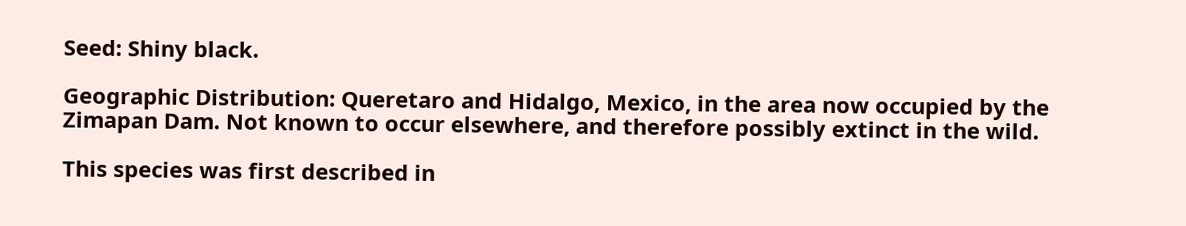Seed: Shiny black.

Geographic Distribution: Queretaro and Hidalgo, Mexico, in the area now occupied by the Zimapan Dam. Not known to occur elsewhere, and therefore possibly extinct in the wild.

This species was first described in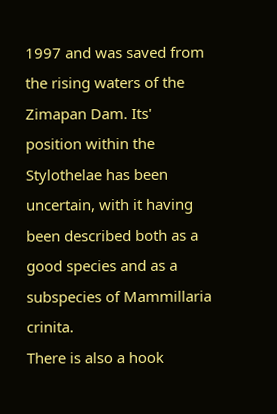1997 and was saved from the rising waters of the Zimapan Dam. Its' position within the Stylothelae has been uncertain, with it having been described both as a good species and as a subspecies of Mammillaria crinita.
There is also a hook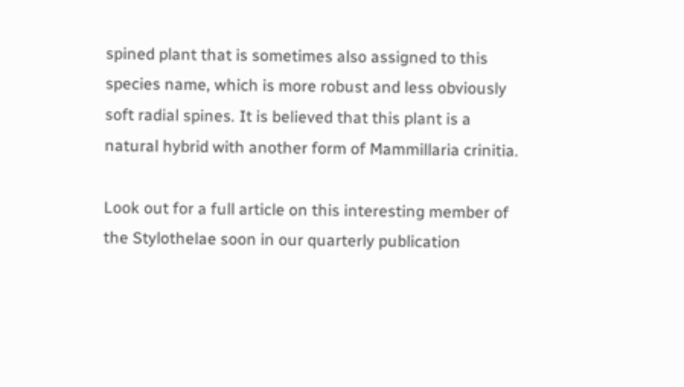spined plant that is sometimes also assigned to this species name, which is more robust and less obviously soft radial spines. It is believed that this plant is a natural hybrid with another form of Mammillaria crinitia.

Look out for a full article on this interesting member of the Stylothelae soon in our quarterly publication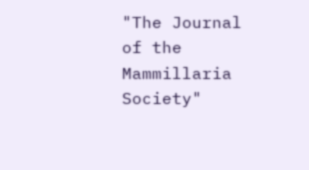"The Journal of the Mammillaria Society"